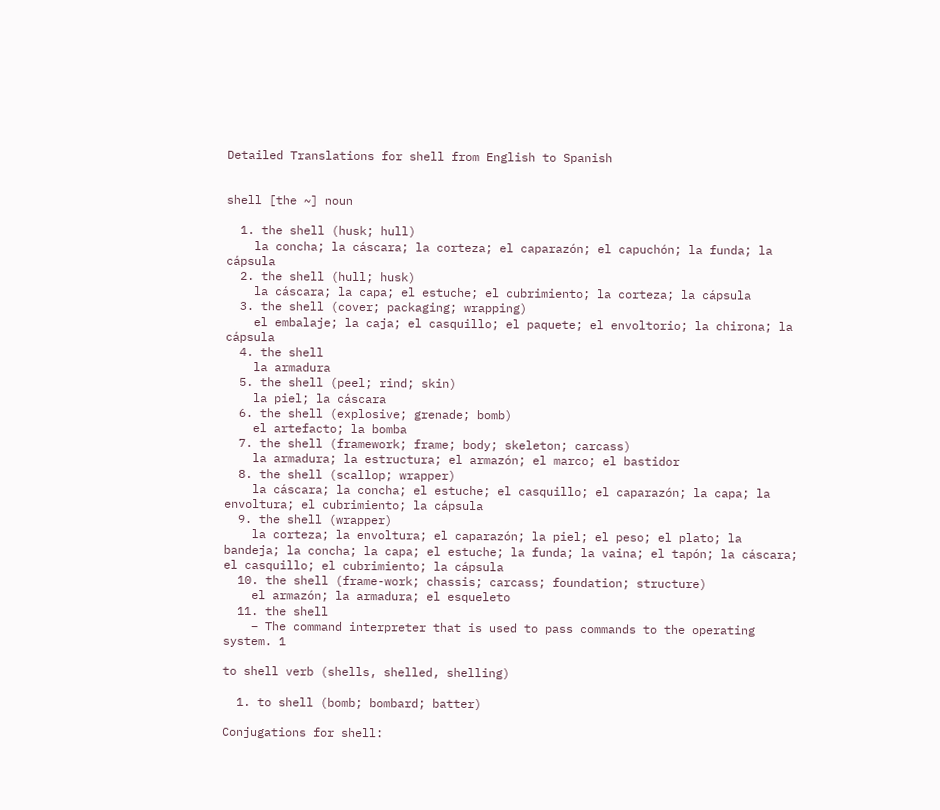Detailed Translations for shell from English to Spanish


shell [the ~] noun

  1. the shell (husk; hull)
    la concha; la cáscara; la corteza; el caparazón; el capuchón; la funda; la cápsula
  2. the shell (hull; husk)
    la cáscara; la capa; el estuche; el cubrimiento; la corteza; la cápsula
  3. the shell (cover; packaging; wrapping)
    el embalaje; la caja; el casquillo; el paquete; el envoltorio; la chirona; la cápsula
  4. the shell
    la armadura
  5. the shell (peel; rind; skin)
    la piel; la cáscara
  6. the shell (explosive; grenade; bomb)
    el artefacto; la bomba
  7. the shell (framework; frame; body; skeleton; carcass)
    la armadura; la estructura; el armazón; el marco; el bastidor
  8. the shell (scallop; wrapper)
    la cáscara; la concha; el estuche; el casquillo; el caparazón; la capa; la envoltura; el cubrimiento; la cápsula
  9. the shell (wrapper)
    la corteza; la envoltura; el caparazón; la piel; el peso; el plato; la bandeja; la concha; la capa; el estuche; la funda; la vaina; el tapón; la cáscara; el casquillo; el cubrimiento; la cápsula
  10. the shell (frame-work; chassis; carcass; foundation; structure)
    el armazón; la armadura; el esqueleto
  11. the shell
    – The command interpreter that is used to pass commands to the operating system. 1

to shell verb (shells, shelled, shelling)

  1. to shell (bomb; bombard; batter)

Conjugations for shell: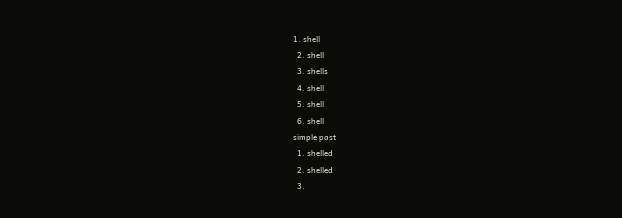1. shell
  2. shell
  3. shells
  4. shell
  5. shell
  6. shell
simple past
  1. shelled
  2. shelled
  3.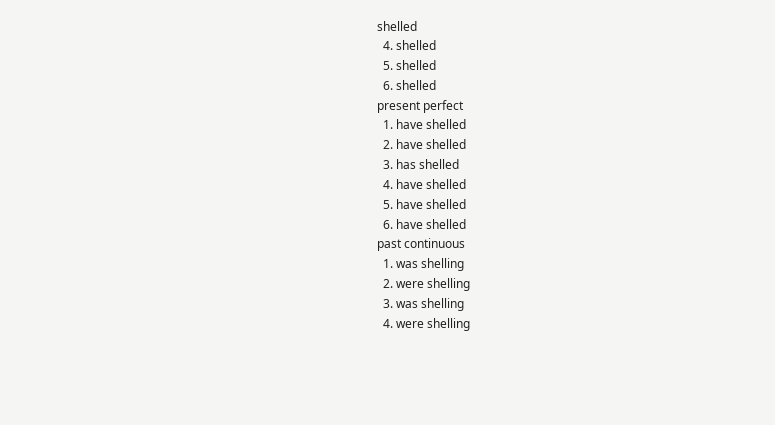shelled
  4. shelled
  5. shelled
  6. shelled
present perfect
  1. have shelled
  2. have shelled
  3. has shelled
  4. have shelled
  5. have shelled
  6. have shelled
past continuous
  1. was shelling
  2. were shelling
  3. was shelling
  4. were shelling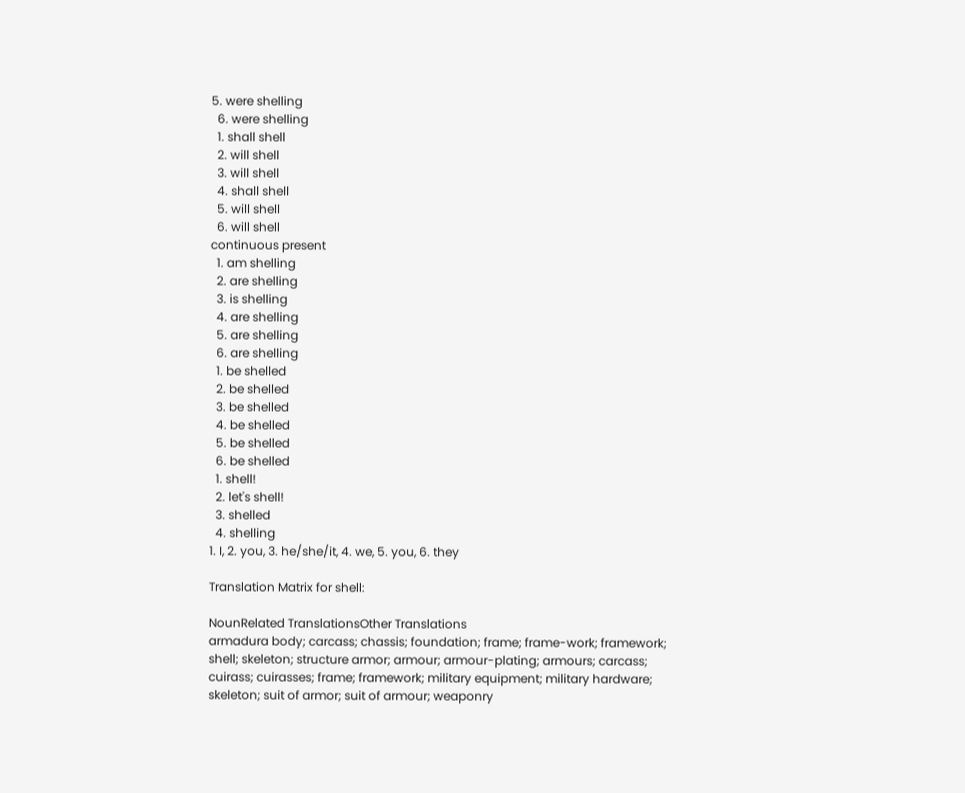5. were shelling
  6. were shelling
  1. shall shell
  2. will shell
  3. will shell
  4. shall shell
  5. will shell
  6. will shell
continuous present
  1. am shelling
  2. are shelling
  3. is shelling
  4. are shelling
  5. are shelling
  6. are shelling
  1. be shelled
  2. be shelled
  3. be shelled
  4. be shelled
  5. be shelled
  6. be shelled
  1. shell!
  2. let's shell!
  3. shelled
  4. shelling
1. I, 2. you, 3. he/she/it, 4. we, 5. you, 6. they

Translation Matrix for shell:

NounRelated TranslationsOther Translations
armadura body; carcass; chassis; foundation; frame; frame-work; framework; shell; skeleton; structure armor; armour; armour-plating; armours; carcass; cuirass; cuirasses; frame; framework; military equipment; military hardware; skeleton; suit of armor; suit of armour; weaponry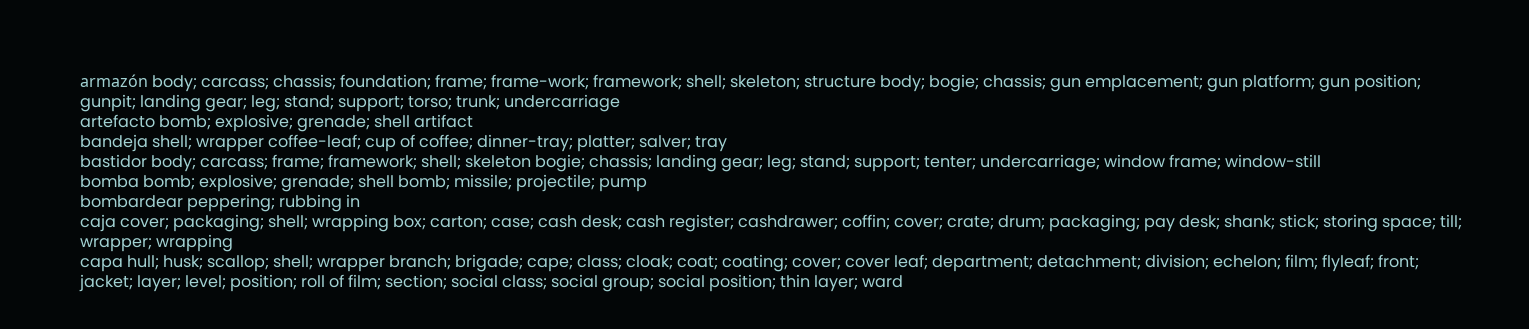armazón body; carcass; chassis; foundation; frame; frame-work; framework; shell; skeleton; structure body; bogie; chassis; gun emplacement; gun platform; gun position; gunpit; landing gear; leg; stand; support; torso; trunk; undercarriage
artefacto bomb; explosive; grenade; shell artifact
bandeja shell; wrapper coffee-leaf; cup of coffee; dinner-tray; platter; salver; tray
bastidor body; carcass; frame; framework; shell; skeleton bogie; chassis; landing gear; leg; stand; support; tenter; undercarriage; window frame; window-still
bomba bomb; explosive; grenade; shell bomb; missile; projectile; pump
bombardear peppering; rubbing in
caja cover; packaging; shell; wrapping box; carton; case; cash desk; cash register; cashdrawer; coffin; cover; crate; drum; packaging; pay desk; shank; stick; storing space; till; wrapper; wrapping
capa hull; husk; scallop; shell; wrapper branch; brigade; cape; class; cloak; coat; coating; cover; cover leaf; department; detachment; division; echelon; film; flyleaf; front; jacket; layer; level; position; roll of film; section; social class; social group; social position; thin layer; ward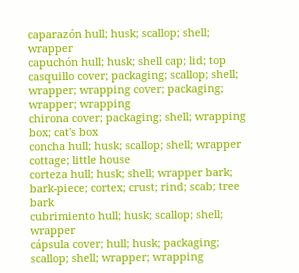caparazón hull; husk; scallop; shell; wrapper
capuchón hull; husk; shell cap; lid; top
casquillo cover; packaging; scallop; shell; wrapper; wrapping cover; packaging; wrapper; wrapping
chirona cover; packaging; shell; wrapping box; cat's box
concha hull; husk; scallop; shell; wrapper cottage; little house
corteza hull; husk; shell; wrapper bark; bark-piece; cortex; crust; rind; scab; tree bark
cubrimiento hull; husk; scallop; shell; wrapper
cápsula cover; hull; husk; packaging; scallop; shell; wrapper; wrapping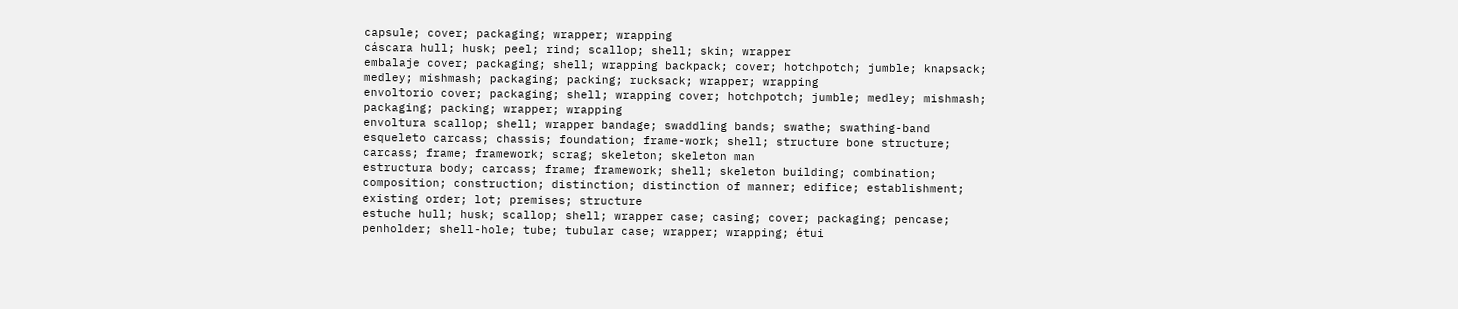capsule; cover; packaging; wrapper; wrapping
cáscara hull; husk; peel; rind; scallop; shell; skin; wrapper
embalaje cover; packaging; shell; wrapping backpack; cover; hotchpotch; jumble; knapsack; medley; mishmash; packaging; packing; rucksack; wrapper; wrapping
envoltorio cover; packaging; shell; wrapping cover; hotchpotch; jumble; medley; mishmash; packaging; packing; wrapper; wrapping
envoltura scallop; shell; wrapper bandage; swaddling bands; swathe; swathing-band
esqueleto carcass; chassis; foundation; frame-work; shell; structure bone structure; carcass; frame; framework; scrag; skeleton; skeleton man
estructura body; carcass; frame; framework; shell; skeleton building; combination; composition; construction; distinction; distinction of manner; edifice; establishment; existing order; lot; premises; structure
estuche hull; husk; scallop; shell; wrapper case; casing; cover; packaging; pencase; penholder; shell-hole; tube; tubular case; wrapper; wrapping; étui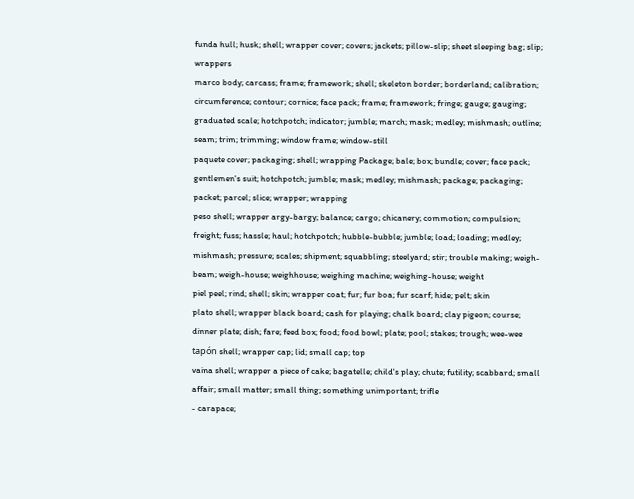funda hull; husk; shell; wrapper cover; covers; jackets; pillow-slip; sheet sleeping bag; slip; wrappers
marco body; carcass; frame; framework; shell; skeleton border; borderland; calibration; circumference; contour; cornice; face pack; frame; framework; fringe; gauge; gauging; graduated scale; hotchpotch; indicator; jumble; march; mask; medley; mishmash; outline; seam; trim; trimming; window frame; window-still
paquete cover; packaging; shell; wrapping Package; bale; box; bundle; cover; face pack; gentlemen's suit; hotchpotch; jumble; mask; medley; mishmash; package; packaging; packet; parcel; slice; wrapper; wrapping
peso shell; wrapper argy-bargy; balance; cargo; chicanery; commotion; compulsion; freight; fuss; hassle; haul; hotchpotch; hubble-bubble; jumble; load; loading; medley; mishmash; pressure; scales; shipment; squabbling; steelyard; stir; trouble making; weigh-beam; weigh-house; weighhouse; weighing machine; weighing-house; weight
piel peel; rind; shell; skin; wrapper coat; fur; fur boa; fur scarf; hide; pelt; skin
plato shell; wrapper black board; cash for playing; chalk board; clay pigeon; course; dinner plate; dish; fare; feed box; food; food bowl; plate; pool; stakes; trough; wee-wee
tapón shell; wrapper cap; lid; small cap; top
vaina shell; wrapper a piece of cake; bagatelle; child's play; chute; futility; scabbard; small affair; small matter; small thing; something unimportant; trifle
- carapace;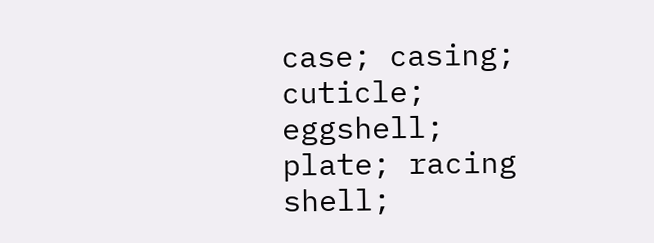case; casing; cuticle; eggshell; plate; racing shell;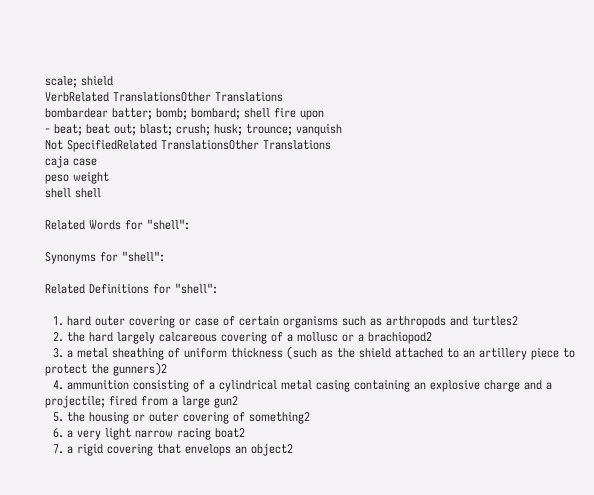scale; shield
VerbRelated TranslationsOther Translations
bombardear batter; bomb; bombard; shell fire upon
- beat; beat out; blast; crush; husk; trounce; vanquish
Not SpecifiedRelated TranslationsOther Translations
caja case
peso weight
shell shell

Related Words for "shell":

Synonyms for "shell":

Related Definitions for "shell":

  1. hard outer covering or case of certain organisms such as arthropods and turtles2
  2. the hard largely calcareous covering of a mollusc or a brachiopod2
  3. a metal sheathing of uniform thickness (such as the shield attached to an artillery piece to protect the gunners)2
  4. ammunition consisting of a cylindrical metal casing containing an explosive charge and a projectile; fired from a large gun2
  5. the housing or outer covering of something2
  6. a very light narrow racing boat2
  7. a rigid covering that envelops an object2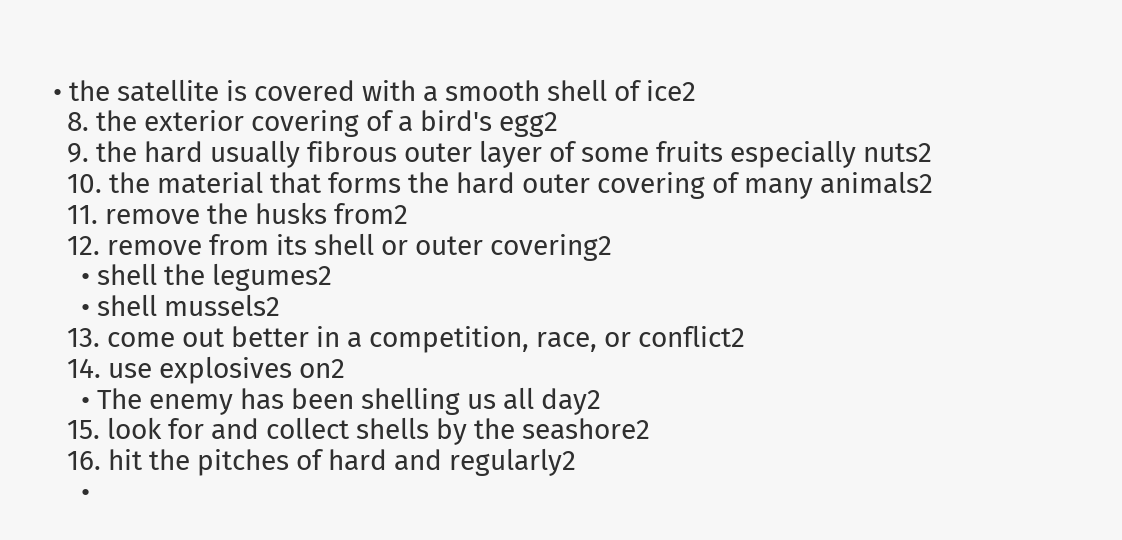• the satellite is covered with a smooth shell of ice2
  8. the exterior covering of a bird's egg2
  9. the hard usually fibrous outer layer of some fruits especially nuts2
  10. the material that forms the hard outer covering of many animals2
  11. remove the husks from2
  12. remove from its shell or outer covering2
    • shell the legumes2
    • shell mussels2
  13. come out better in a competition, race, or conflict2
  14. use explosives on2
    • The enemy has been shelling us all day2
  15. look for and collect shells by the seashore2
  16. hit the pitches of hard and regularly2
    •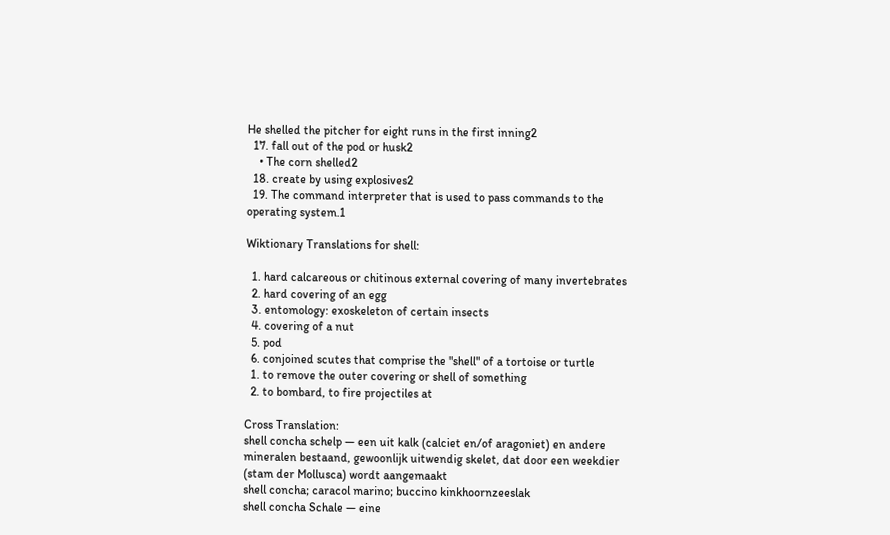He shelled the pitcher for eight runs in the first inning2
  17. fall out of the pod or husk2
    • The corn shelled2
  18. create by using explosives2
  19. The command interpreter that is used to pass commands to the operating system.1

Wiktionary Translations for shell:

  1. hard calcareous or chitinous external covering of many invertebrates
  2. hard covering of an egg
  3. entomology: exoskeleton of certain insects
  4. covering of a nut
  5. pod
  6. conjoined scutes that comprise the "shell" of a tortoise or turtle
  1. to remove the outer covering or shell of something
  2. to bombard, to fire projectiles at

Cross Translation:
shell concha schelp — een uit kalk (calciet en/of aragoniet) en andere mineralen bestaand, gewoonlijk uitwendig skelet, dat door een weekdier (stam der Mollusca) wordt aangemaakt
shell concha; caracol marino; buccino kinkhoornzeeslak
shell concha Schale — eine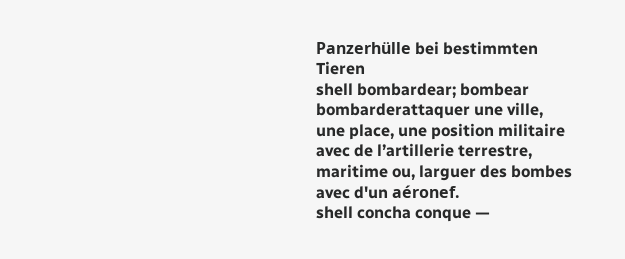Panzerhülle bei bestimmten Tieren
shell bombardear; bombear bombarderattaquer une ville, une place, une position militaire avec de l’artillerie terrestre, maritime ou, larguer des bombes avec d'un aéronef.
shell concha conque —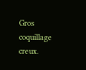Gros coquillage creux.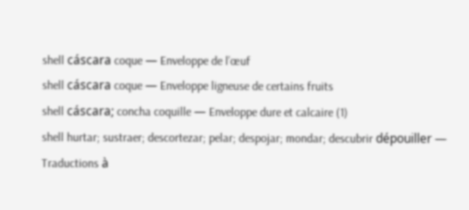shell cáscara coque — Enveloppe de l’œuf
shell cáscara coque — Enveloppe ligneuse de certains fruits
shell cáscara; concha coquille — Enveloppe dure et calcaire (1)
shell hurtar; sustraer; descortezar; pelar; despojar; mondar; descubrir dépouiller — Traductions à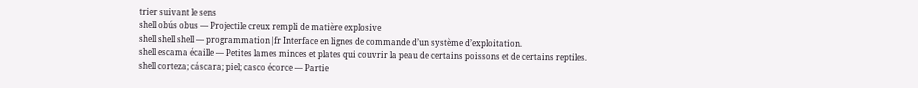trier suivant le sens
shell obús obus — Projectile creux rempli de matière explosive
shell shell shell — programmation|fr Interface en lignes de commande d’un système d’exploitation.
shell escama écaille — Petites lames minces et plates qui couvrir la peau de certains poissons et de certains reptiles.
shell corteza; cáscara; piel; casco écorce — Partie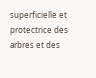superficielle et protectrice des arbres et des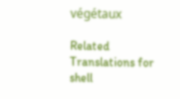végétaux

Related Translations for shell